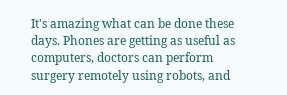It's amazing what can be done these days. Phones are getting as useful as computers, doctors can perform surgery remotely using robots, and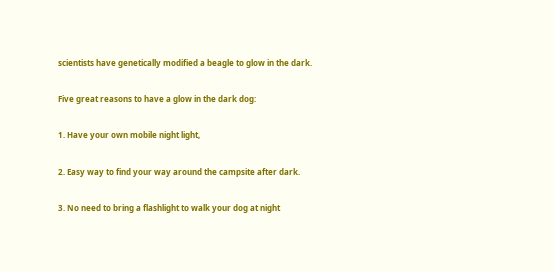scientists have genetically modified a beagle to glow in the dark.

Five great reasons to have a glow in the dark dog:

1. Have your own mobile night light,

2. Easy way to find your way around the campsite after dark.

3. No need to bring a flashlight to walk your dog at night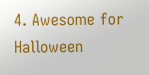4. Awesome for Halloween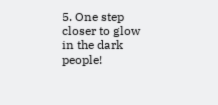5. One step closer to glow in the dark people!